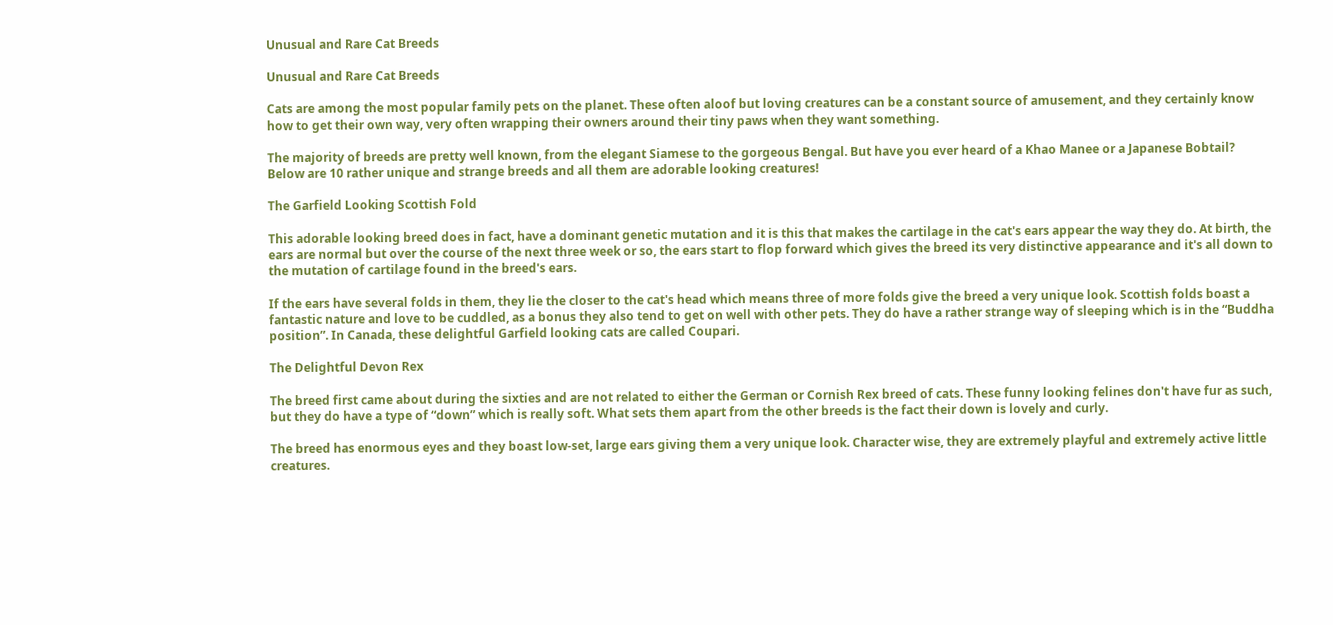Unusual and Rare Cat Breeds

Unusual and Rare Cat Breeds

Cats are among the most popular family pets on the planet. These often aloof but loving creatures can be a constant source of amusement, and they certainly know how to get their own way, very often wrapping their owners around their tiny paws when they want something.

The majority of breeds are pretty well known, from the elegant Siamese to the gorgeous Bengal. But have you ever heard of a Khao Manee or a Japanese Bobtail? Below are 10 rather unique and strange breeds and all them are adorable looking creatures!

The Garfield Looking Scottish Fold

This adorable looking breed does in fact, have a dominant genetic mutation and it is this that makes the cartilage in the cat's ears appear the way they do. At birth, the ears are normal but over the course of the next three week or so, the ears start to flop forward which gives the breed its very distinctive appearance and it's all down to the mutation of cartilage found in the breed's ears.

If the ears have several folds in them, they lie the closer to the cat's head which means three of more folds give the breed a very unique look. Scottish folds boast a fantastic nature and love to be cuddled, as a bonus they also tend to get on well with other pets. They do have a rather strange way of sleeping which is in the “Buddha position”. In Canada, these delightful Garfield looking cats are called Coupari.

The Delightful Devon Rex

The breed first came about during the sixties and are not related to either the German or Cornish Rex breed of cats. These funny looking felines don't have fur as such, but they do have a type of “down” which is really soft. What sets them apart from the other breeds is the fact their down is lovely and curly.

The breed has enormous eyes and they boast low-set, large ears giving them a very unique look. Character wise, they are extremely playful and extremely active little creatures.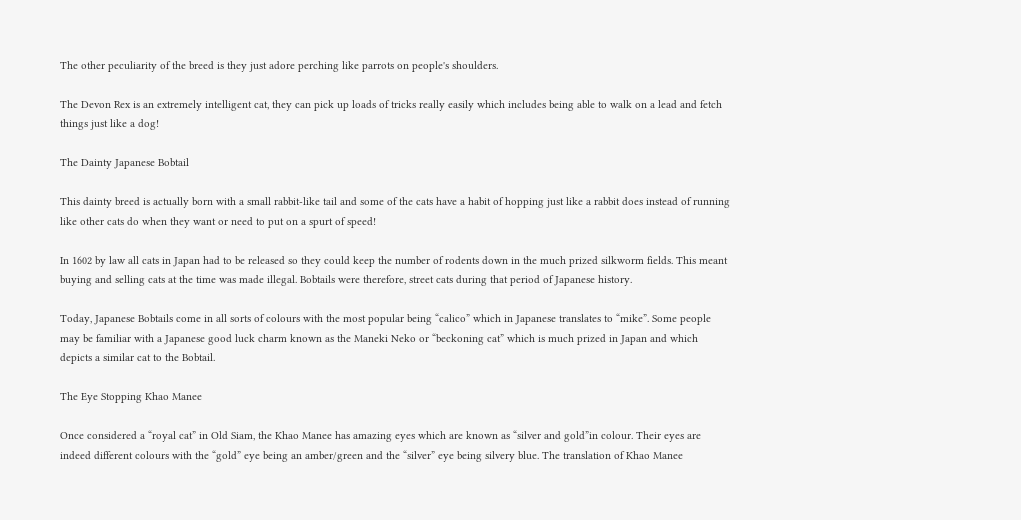The other peculiarity of the breed is they just adore perching like parrots on people's shoulders.

The Devon Rex is an extremely intelligent cat, they can pick up loads of tricks really easily which includes being able to walk on a lead and fetch things just like a dog!

The Dainty Japanese Bobtail

This dainty breed is actually born with a small rabbit-like tail and some of the cats have a habit of hopping just like a rabbit does instead of running like other cats do when they want or need to put on a spurt of speed!

In 1602 by law all cats in Japan had to be released so they could keep the number of rodents down in the much prized silkworm fields. This meant buying and selling cats at the time was made illegal. Bobtails were therefore, street cats during that period of Japanese history.

Today, Japanese Bobtails come in all sorts of colours with the most popular being “calico” which in Japanese translates to “mike”. Some people may be familiar with a Japanese good luck charm known as the Maneki Neko or “beckoning cat” which is much prized in Japan and which depicts a similar cat to the Bobtail.

The Eye Stopping Khao Manee

Once considered a “royal cat” in Old Siam, the Khao Manee has amazing eyes which are known as “silver and gold”in colour. Their eyes are indeed different colours with the “gold” eye being an amber/green and the “silver” eye being silvery blue. The translation of Khao Manee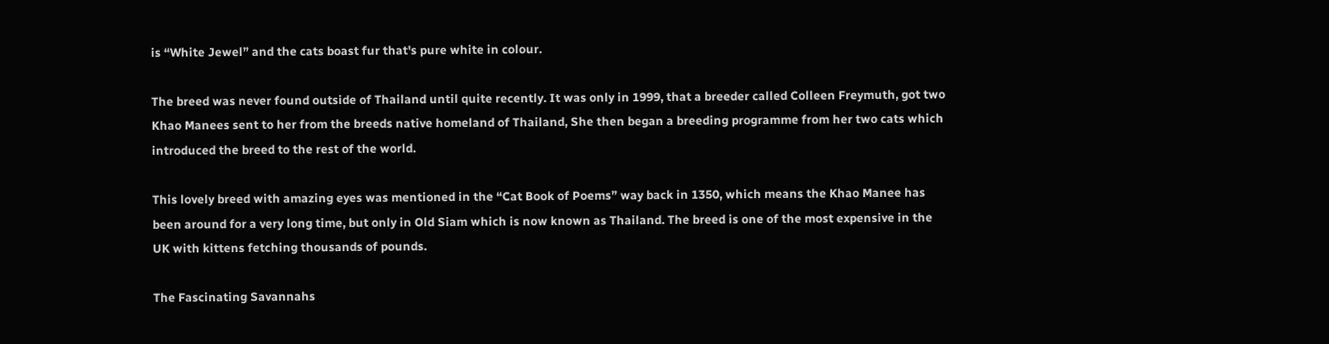is “White Jewel” and the cats boast fur that's pure white in colour.

The breed was never found outside of Thailand until quite recently. It was only in 1999, that a breeder called Colleen Freymuth, got two Khao Manees sent to her from the breeds native homeland of Thailand, She then began a breeding programme from her two cats which introduced the breed to the rest of the world.

This lovely breed with amazing eyes was mentioned in the “Cat Book of Poems” way back in 1350, which means the Khao Manee has been around for a very long time, but only in Old Siam which is now known as Thailand. The breed is one of the most expensive in the UK with kittens fetching thousands of pounds.

The Fascinating Savannahs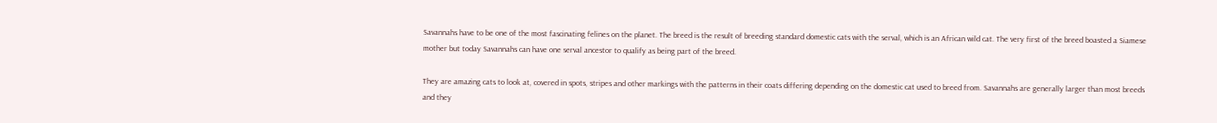Savannahs have to be one of the most fascinating felines on the planet. The breed is the result of breeding standard domestic cats with the serval, which is an African wild cat. The very first of the breed boasted a Siamese mother but today Savannahs can have one serval ancestor to qualify as being part of the breed.

They are amazing cats to look at, covered in spots, stripes and other markings with the patterns in their coats differing depending on the domestic cat used to breed from. Savannahs are generally larger than most breeds and they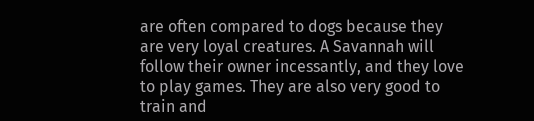are often compared to dogs because they are very loyal creatures. A Savannah will follow their owner incessantly, and they love to play games. They are also very good to train and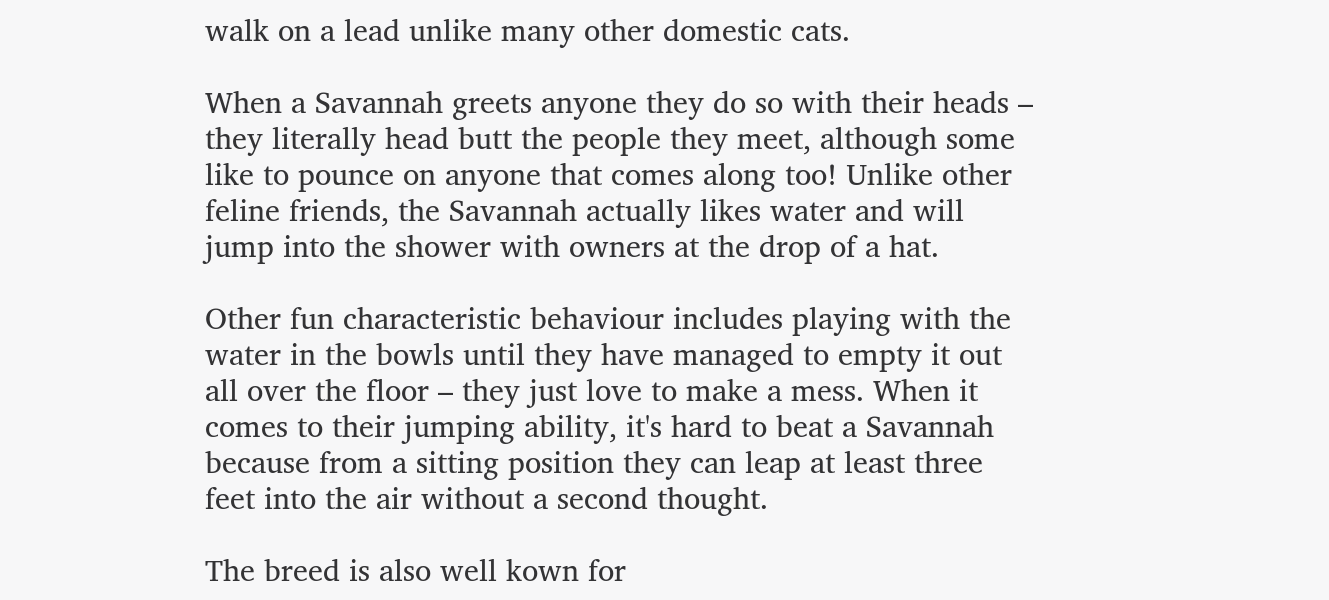walk on a lead unlike many other domestic cats.

When a Savannah greets anyone they do so with their heads – they literally head butt the people they meet, although some like to pounce on anyone that comes along too! Unlike other feline friends, the Savannah actually likes water and will jump into the shower with owners at the drop of a hat.

Other fun characteristic behaviour includes playing with the water in the bowls until they have managed to empty it out all over the floor – they just love to make a mess. When it comes to their jumping ability, it's hard to beat a Savannah because from a sitting position they can leap at least three feet into the air without a second thought.

The breed is also well kown for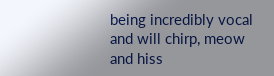being incredibly vocal and will chirp, meow and hiss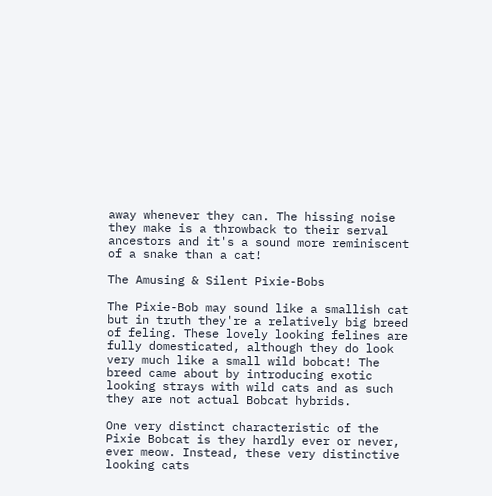away whenever they can. The hissing noise they make is a throwback to their serval ancestors and it's a sound more reminiscent of a snake than a cat!

The Amusing & Silent Pixie-Bobs

The Pixie-Bob may sound like a smallish cat but in truth they're a relatively big breed of feling. These lovely looking felines are fully domesticated, although they do look very much like a small wild bobcat! The breed came about by introducing exotic looking strays with wild cats and as such they are not actual Bobcat hybrids.

One very distinct characteristic of the Pixie Bobcat is they hardly ever or never, ever meow. Instead, these very distinctive looking cats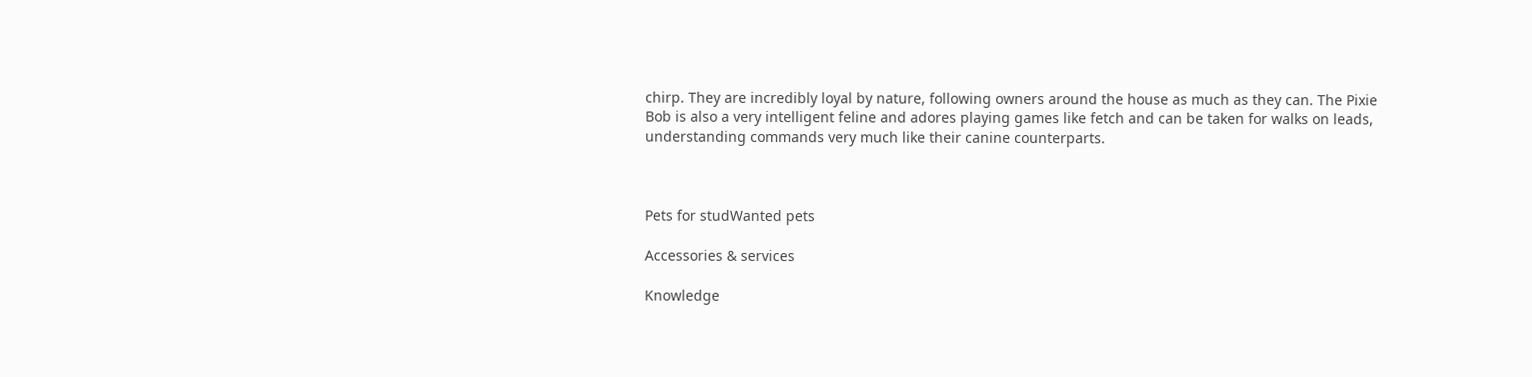chirp. They are incredibly loyal by nature, following owners around the house as much as they can. The Pixie Bob is also a very intelligent feline and adores playing games like fetch and can be taken for walks on leads, understanding commands very much like their canine counterparts.



Pets for studWanted pets

Accessories & services

Knowledge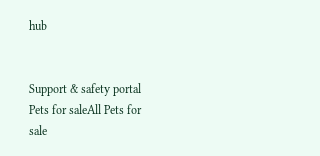hub


Support & safety portal
Pets for saleAll Pets for sale